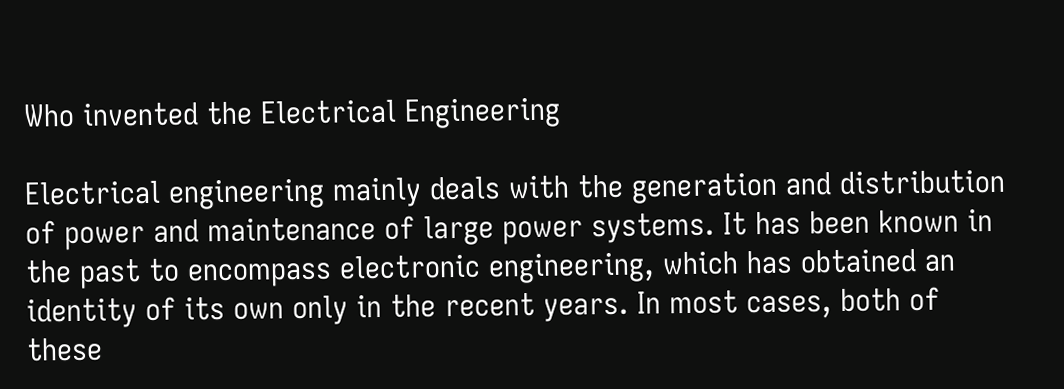Who invented the Electrical Engineering

Electrical engineering mainly deals with the generation and distribution of power and maintenance of large power systems. It has been known in the past to encompass electronic engineering, which has obtained an identity of its own only in the recent years. In most cases, both of these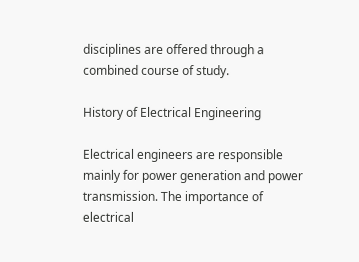disciplines are offered through a combined course of study.

History of Electrical Engineering

Electrical engineers are responsible mainly for power generation and power transmission. The importance of electrical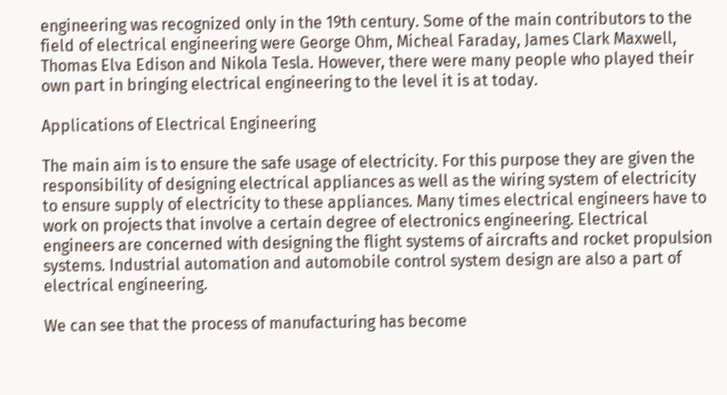engineering was recognized only in the 19th century. Some of the main contributors to the field of electrical engineering were George Ohm, Micheal Faraday, James Clark Maxwell, Thomas Elva Edison and Nikola Tesla. However, there were many people who played their own part in bringing electrical engineering to the level it is at today.

Applications of Electrical Engineering

The main aim is to ensure the safe usage of electricity. For this purpose they are given the responsibility of designing electrical appliances as well as the wiring system of electricity to ensure supply of electricity to these appliances. Many times electrical engineers have to work on projects that involve a certain degree of electronics engineering. Electrical engineers are concerned with designing the flight systems of aircrafts and rocket propulsion systems. Industrial automation and automobile control system design are also a part of electrical engineering.

We can see that the process of manufacturing has become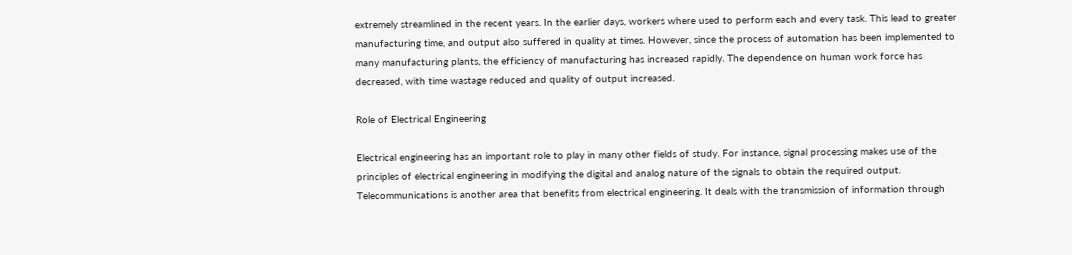extremely streamlined in the recent years. In the earlier days, workers where used to perform each and every task. This lead to greater manufacturing time, and output also suffered in quality at times. However, since the process of automation has been implemented to many manufacturing plants, the efficiency of manufacturing has increased rapidly. The dependence on human work force has decreased, with time wastage reduced and quality of output increased.

Role of Electrical Engineering

Electrical engineering has an important role to play in many other fields of study. For instance, signal processing makes use of the principles of electrical engineering in modifying the digital and analog nature of the signals to obtain the required output. Telecommunications is another area that benefits from electrical engineering. It deals with the transmission of information through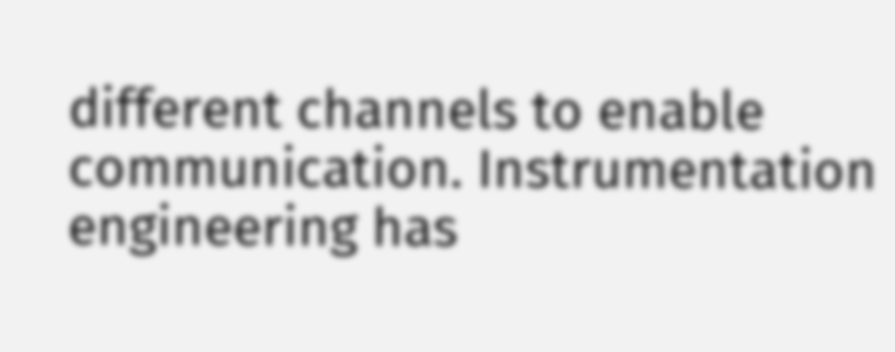different channels to enable communication. Instrumentation engineering has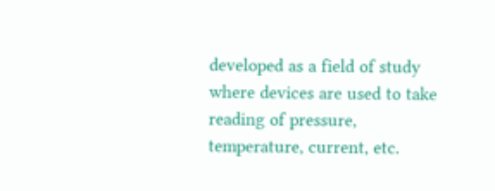developed as a field of study where devices are used to take reading of pressure, temperature, current, etc.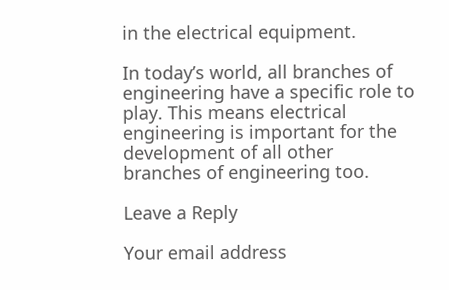in the electrical equipment.

In today’s world, all branches of engineering have a specific role to play. This means electrical engineering is important for the development of all other branches of engineering too.

Leave a Reply

Your email address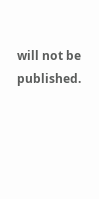will not be published.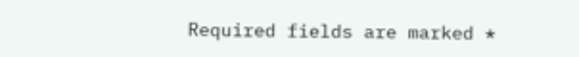Required fields are marked *